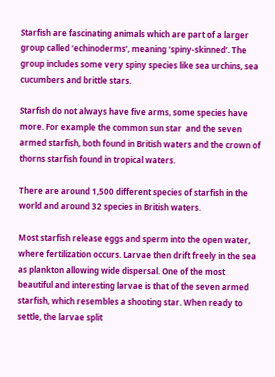Starfish are fascinating animals which are part of a larger group called ‘echinoderms’, meaning ‘spiny-skinned’. The group includes some very spiny species like sea urchins, sea cucumbers and brittle stars.

Starfish do not always have five arms, some species have more. For example the common sun star  and the seven armed starfish, both found in British waters and the crown of thorns starfish found in tropical waters.

There are around 1,500 different species of starfish in the world and around 32 species in British waters.

Most starfish release eggs and sperm into the open water, where fertilization occurs. Larvae then drift freely in the sea as plankton allowing wide dispersal. One of the most beautiful and interesting larvae is that of the seven armed starfish, which resembles a shooting star. When ready to settle, the larvae split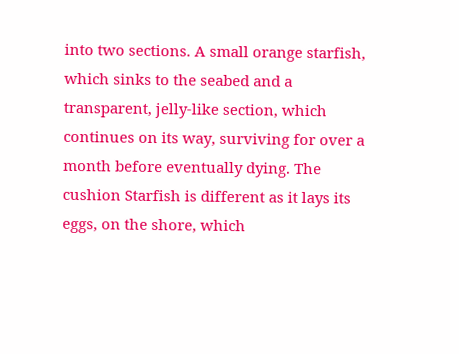into two sections. A small orange starfish, which sinks to the seabed and a transparent, jelly-like section, which continues on its way, surviving for over a month before eventually dying. The cushion Starfish is different as it lays its eggs, on the shore, which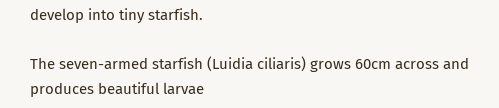develop into tiny starfish.

The seven-armed starfish (Luidia ciliaris) grows 60cm across and produces beautiful larvae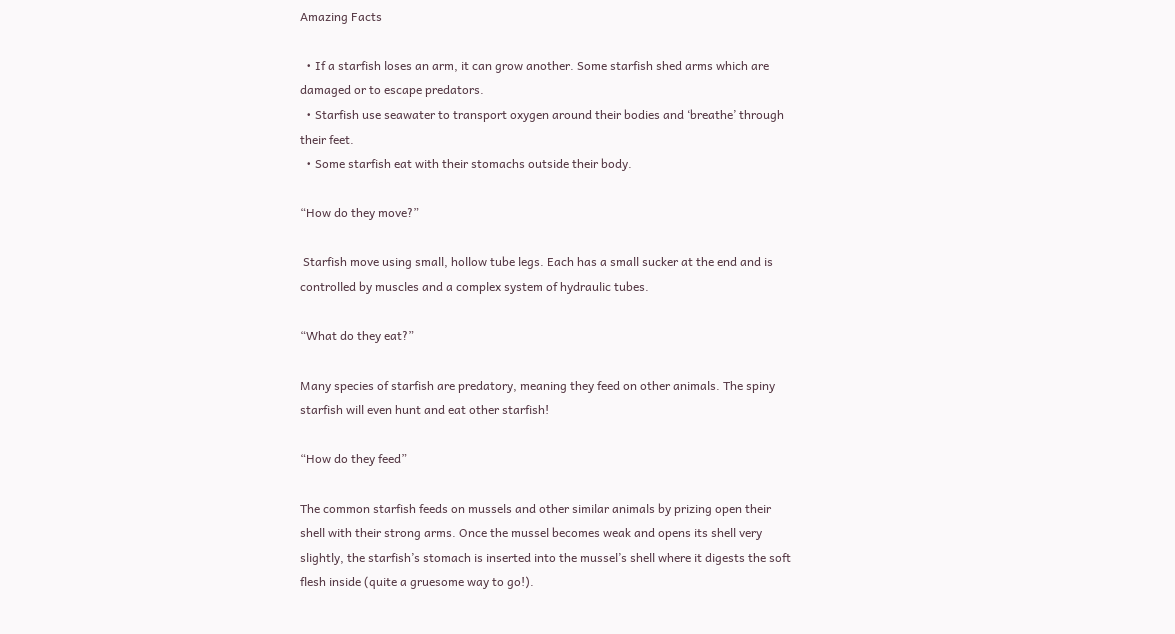Amazing Facts

  • If a starfish loses an arm, it can grow another. Some starfish shed arms which are damaged or to escape predators.
  • Starfish use seawater to transport oxygen around their bodies and ‘breathe’ through their feet.
  • Some starfish eat with their stomachs outside their body.

“How do they move?”

 Starfish move using small, hollow tube legs. Each has a small sucker at the end and is controlled by muscles and a complex system of hydraulic tubes.

“What do they eat?”

Many species of starfish are predatory, meaning they feed on other animals. The spiny starfish will even hunt and eat other starfish!

“How do they feed”

The common starfish feeds on mussels and other similar animals by prizing open their shell with their strong arms. Once the mussel becomes weak and opens its shell very slightly, the starfish’s stomach is inserted into the mussel’s shell where it digests the soft flesh inside (quite a gruesome way to go!).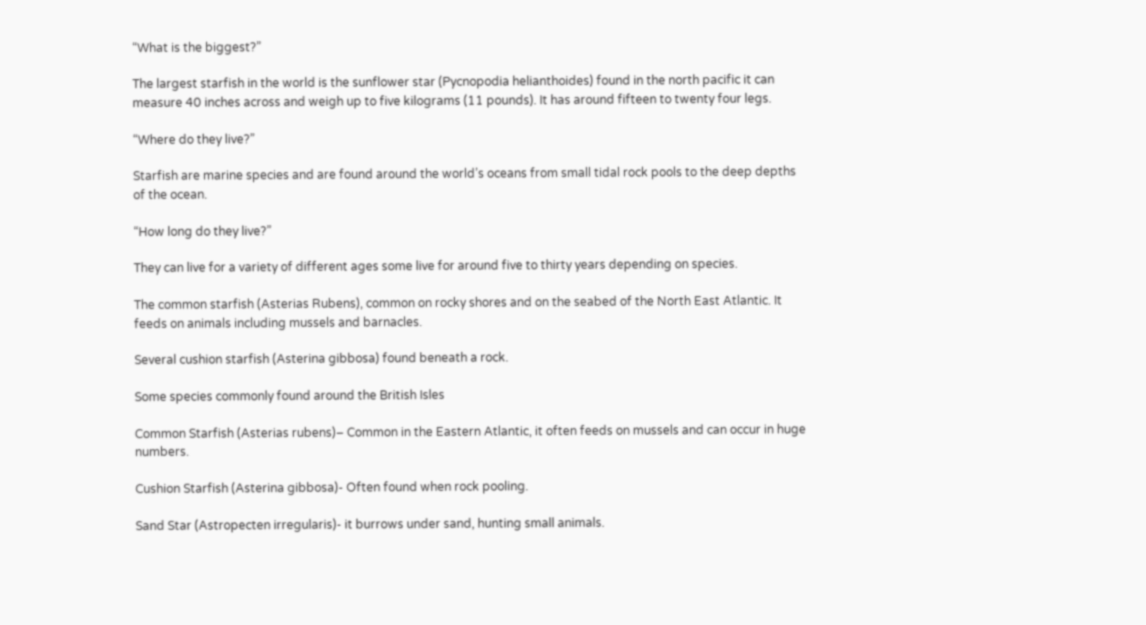“What is the biggest?”

The largest starfish in the world is the sunflower star (Pycnopodia helianthoides) found in the north pacific it can measure 40 inches across and weigh up to five kilograms (11 pounds). It has around fifteen to twenty four legs.

“Where do they live?”

Starfish are marine species and are found around the world’s oceans from small tidal rock pools to the deep depths of the ocean.

“How long do they live?”

They can live for a variety of different ages some live for around five to thirty years depending on species.

The common starfish (Asterias Rubens), common on rocky shores and on the seabed of the North East Atlantic. It feeds on animals including mussels and barnacles.

Several cushion starfish (Asterina gibbosa) found beneath a rock.

Some species commonly found around the British Isles

Common Starfish (Asterias rubens)– Common in the Eastern Atlantic, it often feeds on mussels and can occur in huge numbers.

Cushion Starfish (Asterina gibbosa)- Often found when rock pooling.

Sand Star (Astropecten irregularis)- it burrows under sand, hunting small animals.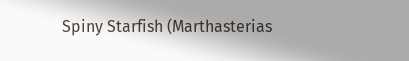Spiny Starfish (Marthasterias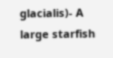glacialis)- A large starfish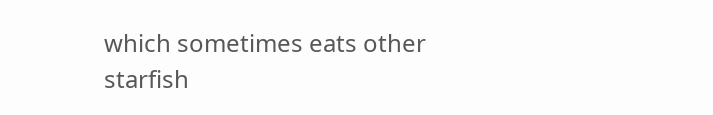which sometimes eats other starfish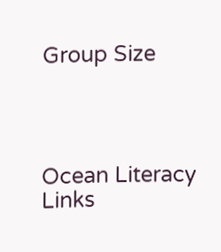Group Size




Ocean Literacy Links